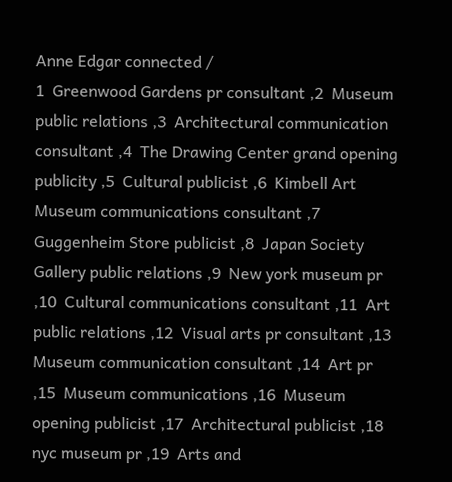Anne Edgar connected /
1  Greenwood Gardens pr consultant ,2  Museum public relations ,3  Architectural communication consultant ,4  The Drawing Center grand opening publicity ,5  Cultural publicist ,6  Kimbell Art Museum communications consultant ,7  Guggenheim Store publicist ,8  Japan Society Gallery public relations ,9  New york museum pr ,10  Cultural communications consultant ,11  Art public relations ,12  Visual arts pr consultant ,13  Museum communication consultant ,14  Art pr ,15  Museum communications ,16  Museum opening publicist ,17  Architectural publicist ,18  nyc museum pr ,19  Arts and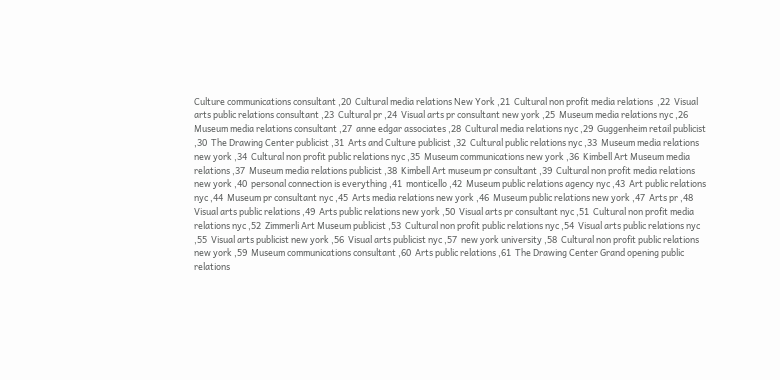Culture communications consultant ,20  Cultural media relations New York ,21  Cultural non profit media relations  ,22  Visual arts public relations consultant ,23  Cultural pr ,24  Visual arts pr consultant new york ,25  Museum media relations nyc ,26  Museum media relations consultant ,27  anne edgar associates ,28  Cultural media relations nyc ,29  Guggenheim retail publicist ,30  The Drawing Center publicist ,31  Arts and Culture publicist ,32  Cultural public relations nyc ,33  Museum media relations new york ,34  Cultural non profit public relations nyc ,35  Museum communications new york ,36  Kimbell Art Museum media relations ,37  Museum media relations publicist ,38  Kimbell Art museum pr consultant ,39  Cultural non profit media relations new york ,40  personal connection is everything ,41  monticello ,42  Museum public relations agency nyc ,43  Art public relations nyc ,44  Museum pr consultant nyc ,45  Arts media relations new york ,46  Museum public relations new york ,47  Arts pr ,48  Visual arts public relations ,49  Arts public relations new york ,50  Visual arts pr consultant nyc ,51  Cultural non profit media relations nyc ,52  Zimmerli Art Museum publicist ,53  Cultural non profit public relations nyc ,54  Visual arts public relations nyc ,55  Visual arts publicist new york ,56  Visual arts publicist nyc ,57  new york university ,58  Cultural non profit public relations new york ,59  Museum communications consultant ,60  Arts public relations ,61  The Drawing Center Grand opening public relations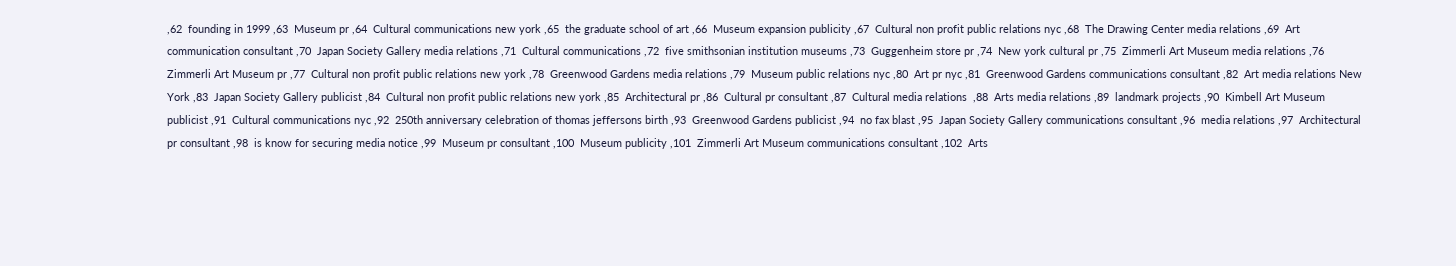,62  founding in 1999 ,63  Museum pr ,64  Cultural communications new york ,65  the graduate school of art ,66  Museum expansion publicity ,67  Cultural non profit public relations nyc ,68  The Drawing Center media relations ,69  Art communication consultant ,70  Japan Society Gallery media relations ,71  Cultural communications ,72  five smithsonian institution museums ,73  Guggenheim store pr ,74  New york cultural pr ,75  Zimmerli Art Museum media relations ,76  Zimmerli Art Museum pr ,77  Cultural non profit public relations new york ,78  Greenwood Gardens media relations ,79  Museum public relations nyc ,80  Art pr nyc ,81  Greenwood Gardens communications consultant ,82  Art media relations New York ,83  Japan Society Gallery publicist ,84  Cultural non profit public relations new york ,85  Architectural pr ,86  Cultural pr consultant ,87  Cultural media relations  ,88  Arts media relations ,89  landmark projects ,90  Kimbell Art Museum publicist ,91  Cultural communications nyc ,92  250th anniversary celebration of thomas jeffersons birth ,93  Greenwood Gardens publicist ,94  no fax blast ,95  Japan Society Gallery communications consultant ,96  media relations ,97  Architectural pr consultant ,98  is know for securing media notice ,99  Museum pr consultant ,100  Museum publicity ,101  Zimmerli Art Museum communications consultant ,102  Arts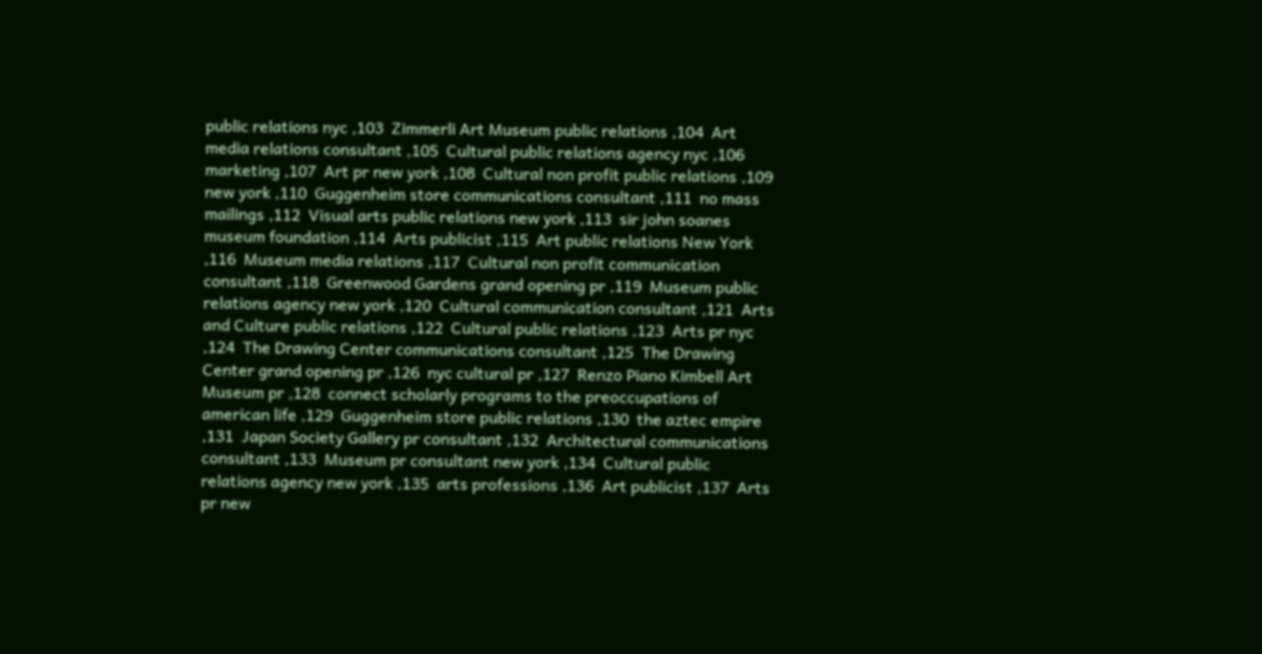public relations nyc ,103  Zimmerli Art Museum public relations ,104  Art media relations consultant ,105  Cultural public relations agency nyc ,106  marketing ,107  Art pr new york ,108  Cultural non profit public relations ,109  new york ,110  Guggenheim store communications consultant ,111  no mass mailings ,112  Visual arts public relations new york ,113  sir john soanes museum foundation ,114  Arts publicist ,115  Art public relations New York ,116  Museum media relations ,117  Cultural non profit communication consultant ,118  Greenwood Gardens grand opening pr ,119  Museum public relations agency new york ,120  Cultural communication consultant ,121  Arts and Culture public relations ,122  Cultural public relations ,123  Arts pr nyc ,124  The Drawing Center communications consultant ,125  The Drawing Center grand opening pr ,126  nyc cultural pr ,127  Renzo Piano Kimbell Art Museum pr ,128  connect scholarly programs to the preoccupations of american life ,129  Guggenheim store public relations ,130  the aztec empire ,131  Japan Society Gallery pr consultant ,132  Architectural communications consultant ,133  Museum pr consultant new york ,134  Cultural public relations agency new york ,135  arts professions ,136  Art publicist ,137  Arts pr new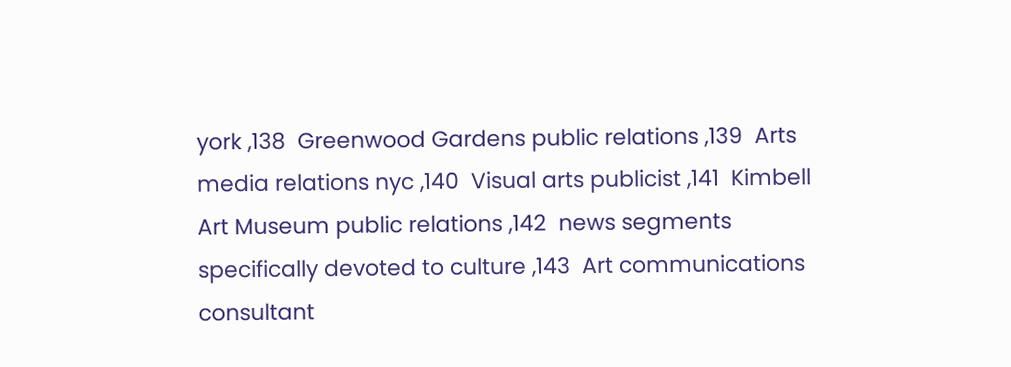york ,138  Greenwood Gardens public relations ,139  Arts media relations nyc ,140  Visual arts publicist ,141  Kimbell Art Museum public relations ,142  news segments specifically devoted to culture ,143  Art communications consultant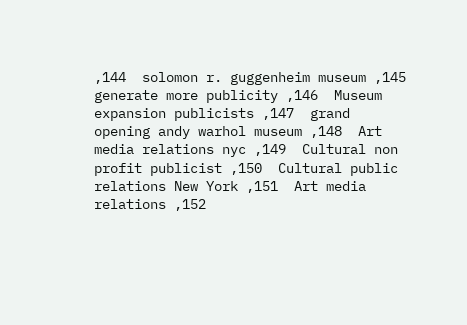,144  solomon r. guggenheim museum ,145  generate more publicity ,146  Museum expansion publicists ,147  grand opening andy warhol museum ,148  Art media relations nyc ,149  Cultural non profit publicist ,150  Cultural public relations New York ,151  Art media relations ,152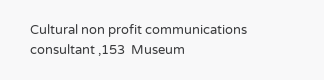Cultural non profit communications consultant ,153  Museum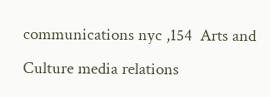communications nyc ,154  Arts and Culture media relations